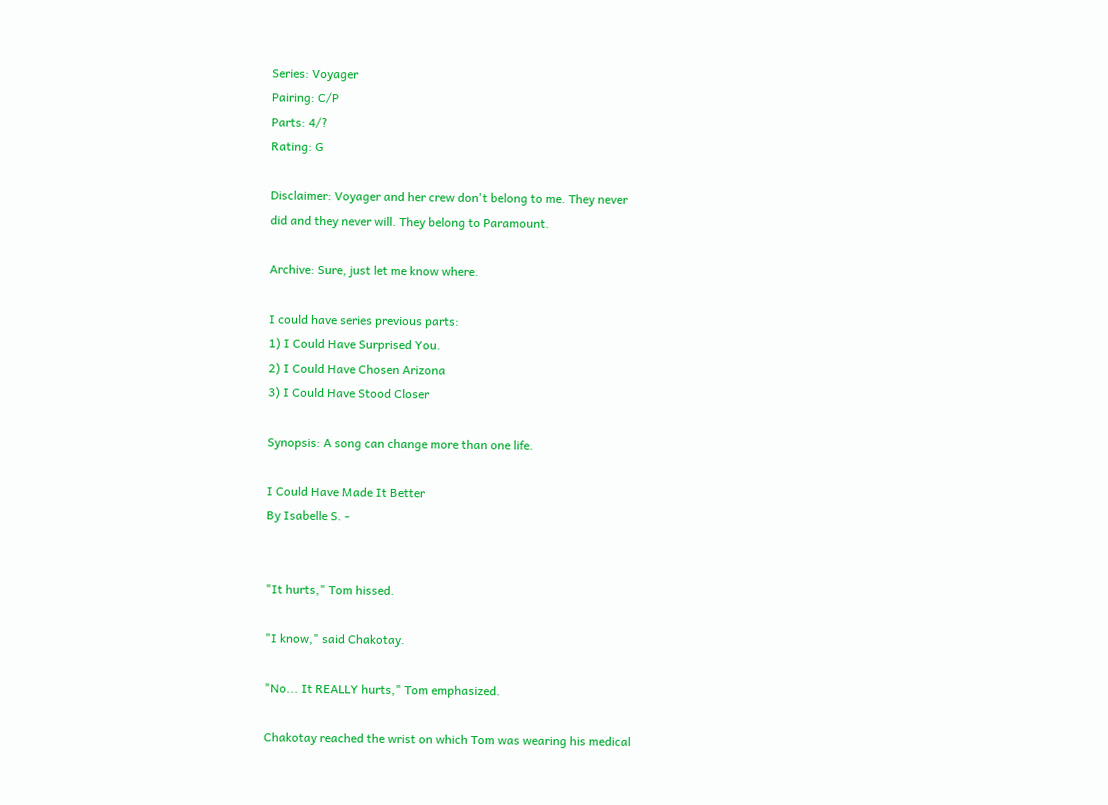Series: Voyager
Pairing: C/P
Parts: 4/?
Rating: G

Disclaimer: Voyager and her crew don't belong to me. They never
did and they never will. They belong to Paramount.

Archive: Sure, just let me know where.

I could have series previous parts:
1) I Could Have Surprised You.
2) I Could Have Chosen Arizona
3) I Could Have Stood Closer

Synopsis: A song can change more than one life.

I Could Have Made It Better
By Isabelle S. -


"It hurts," Tom hissed.

"I know," said Chakotay.

"No... It REALLY hurts," Tom emphasized.

Chakotay reached the wrist on which Tom was wearing his medical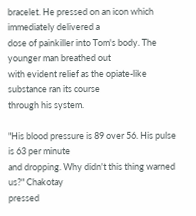bracelet. He pressed on an icon which immediately delivered a
dose of painkiller into Tom's body. The younger man breathed out
with evident relief as the opiate-like substance ran its course
through his system.

"His blood pressure is 89 over 56. His pulse is 63 per minute
and dropping. Why didn't this thing warned us?" Chakotay
pressed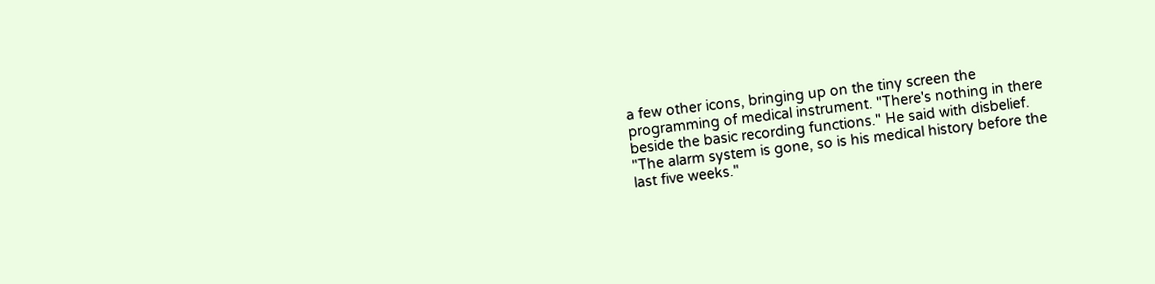a few other icons, bringing up on the tiny screen the
programming of medical instrument. "There's nothing in there
beside the basic recording functions." He said with disbelief.
"The alarm system is gone, so is his medical history before the
last five weeks."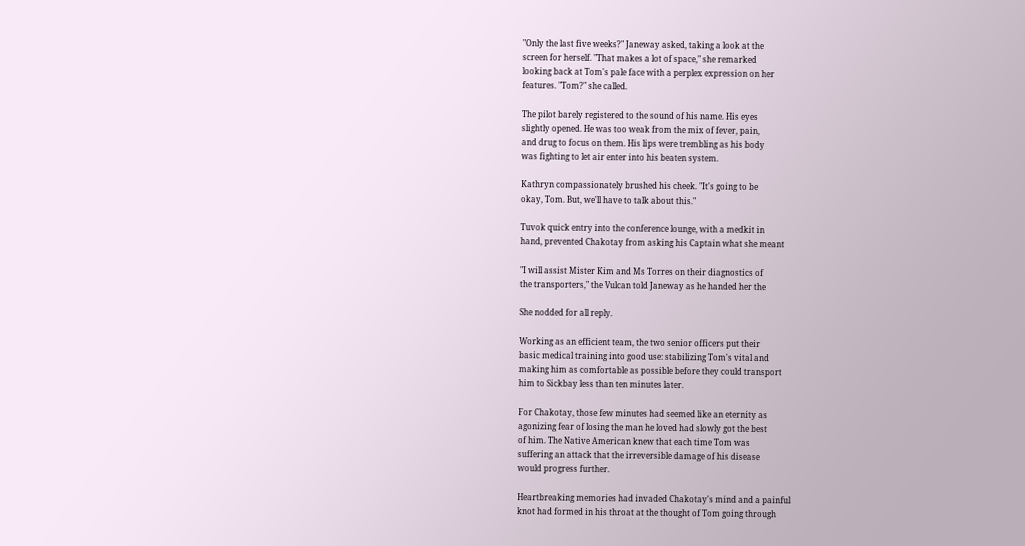"Only the last five weeks?" Janeway asked, taking a look at the
screen for herself. "That makes a lot of space," she remarked
looking back at Tom's pale face with a perplex expression on her
features. "Tom?" she called.

The pilot barely registered to the sound of his name. His eyes
slightly opened. He was too weak from the mix of fever, pain,
and drug to focus on them. His lips were trembling as his body
was fighting to let air enter into his beaten system.

Kathryn compassionately brushed his cheek. "It's going to be
okay, Tom. But, we'll have to talk about this."

Tuvok quick entry into the conference lounge, with a medkit in
hand, prevented Chakotay from asking his Captain what she meant

"I will assist Mister Kim and Ms Torres on their diagnostics of
the transporters," the Vulcan told Janeway as he handed her the

She nodded for all reply.

Working as an efficient team, the two senior officers put their
basic medical training into good use: stabilizing Tom's vital and
making him as comfortable as possible before they could transport
him to Sickbay less than ten minutes later.

For Chakotay, those few minutes had seemed like an eternity as
agonizing fear of losing the man he loved had slowly got the best
of him. The Native American knew that each time Tom was
suffering an attack that the irreversible damage of his disease
would progress further.

Heartbreaking memories had invaded Chakotay's mind and a painful
knot had formed in his throat at the thought of Tom going through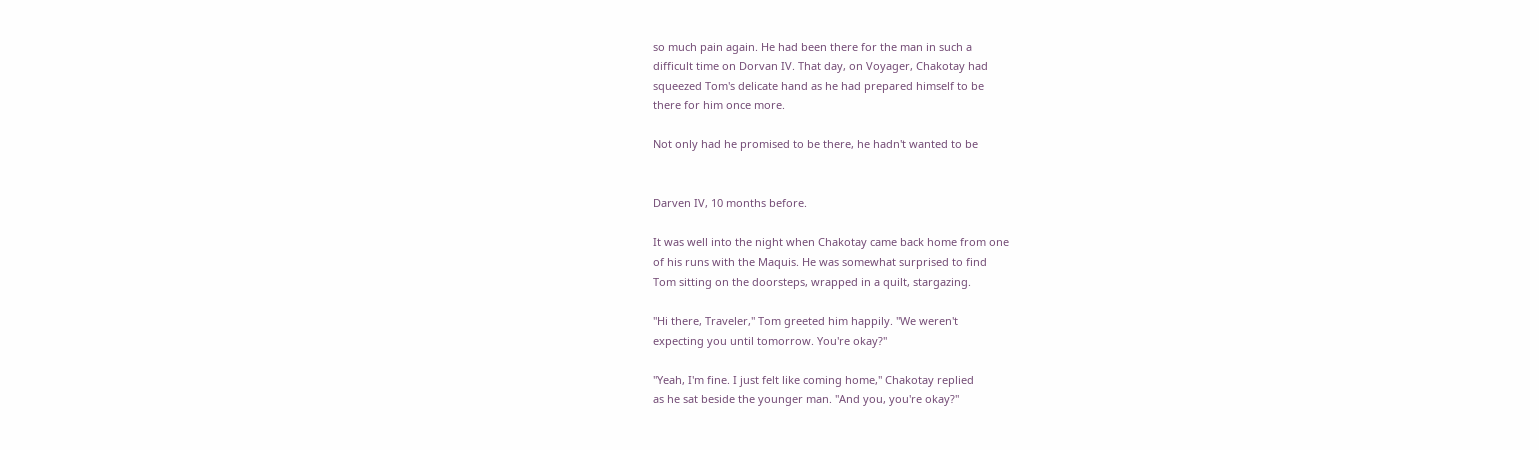so much pain again. He had been there for the man in such a
difficult time on Dorvan IV. That day, on Voyager, Chakotay had
squeezed Tom's delicate hand as he had prepared himself to be
there for him once more.

Not only had he promised to be there, he hadn't wanted to be


Darven IV, 10 months before.

It was well into the night when Chakotay came back home from one
of his runs with the Maquis. He was somewhat surprised to find
Tom sitting on the doorsteps, wrapped in a quilt, stargazing.

"Hi there, Traveler," Tom greeted him happily. "We weren't
expecting you until tomorrow. You're okay?"

"Yeah, I'm fine. I just felt like coming home," Chakotay replied
as he sat beside the younger man. "And you, you're okay?"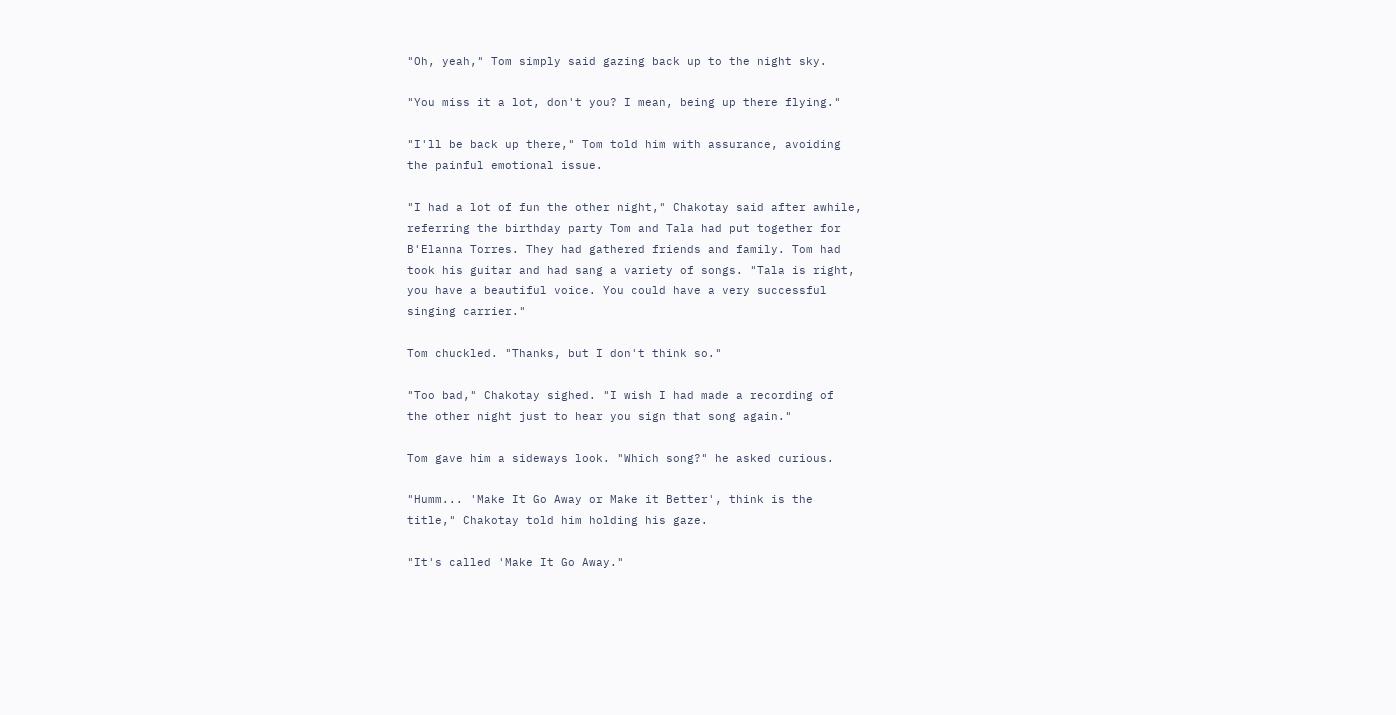"Oh, yeah," Tom simply said gazing back up to the night sky.

"You miss it a lot, don't you? I mean, being up there flying."

"I'll be back up there," Tom told him with assurance, avoiding
the painful emotional issue.

"I had a lot of fun the other night," Chakotay said after awhile,
referring the birthday party Tom and Tala had put together for
B'Elanna Torres. They had gathered friends and family. Tom had
took his guitar and had sang a variety of songs. "Tala is right,
you have a beautiful voice. You could have a very successful
singing carrier."

Tom chuckled. "Thanks, but I don't think so."

"Too bad," Chakotay sighed. "I wish I had made a recording of
the other night just to hear you sign that song again."

Tom gave him a sideways look. "Which song?" he asked curious.

"Humm... 'Make It Go Away or Make it Better', think is the
title," Chakotay told him holding his gaze.

"It's called 'Make It Go Away."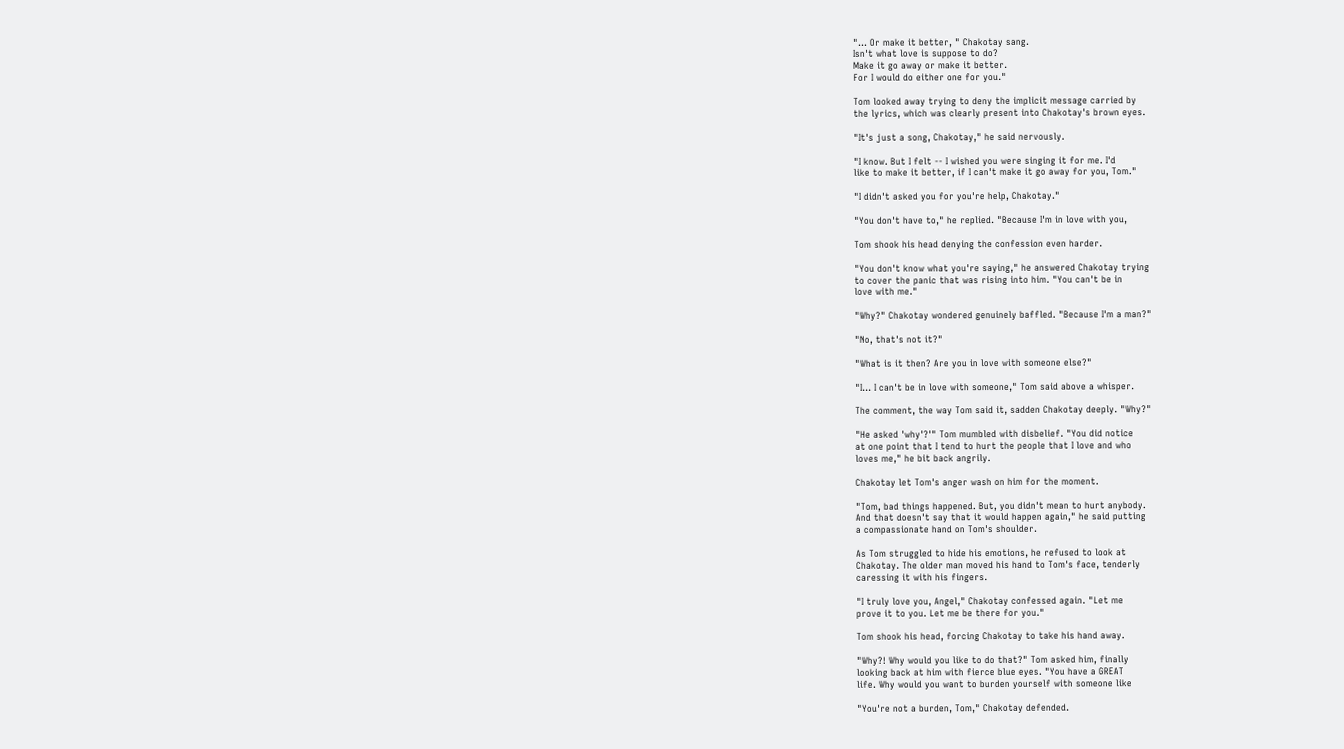"... Or make it better, " Chakotay sang.
Isn't what love is suppose to do?
Make it go away or make it better.
For I would do either one for you."

Tom looked away trying to deny the implicit message carried by
the lyrics, which was clearly present into Chakotay's brown eyes.

"It's just a song, Chakotay," he said nervously.

"I know. But I felt -- I wished you were singing it for me. I'd
like to make it better, if I can't make it go away for you, Tom."

"I didn't asked you for you're help, Chakotay."

"You don't have to," he replied. "Because I'm in love with you,

Tom shook his head denying the confession even harder.

"You don't know what you're saying," he answered Chakotay trying
to cover the panic that was rising into him. "You can't be in
love with me."

"Why?" Chakotay wondered genuinely baffled. "Because I'm a man?"

"No, that's not it?"

"What is it then? Are you in love with someone else?"

"I... I can't be in love with someone," Tom said above a whisper.

The comment, the way Tom said it, sadden Chakotay deeply. "Why?"

"He asked 'why'?'" Tom mumbled with disbelief. "You did notice
at one point that I tend to hurt the people that I love and who
loves me," he bit back angrily.

Chakotay let Tom's anger wash on him for the moment.

"Tom, bad things happened. But, you didn't mean to hurt anybody.
And that doesn't say that it would happen again," he said putting
a compassionate hand on Tom's shoulder.

As Tom struggled to hide his emotions, he refused to look at
Chakotay. The older man moved his hand to Tom's face, tenderly
caressing it with his fingers.

"I truly love you, Angel," Chakotay confessed again. "Let me
prove it to you. Let me be there for you."

Tom shook his head, forcing Chakotay to take his hand away.

"Why?! Why would you like to do that?" Tom asked him, finally
looking back at him with fierce blue eyes. "You have a GREAT
life. Why would you want to burden yourself with someone like

"You're not a burden, Tom," Chakotay defended.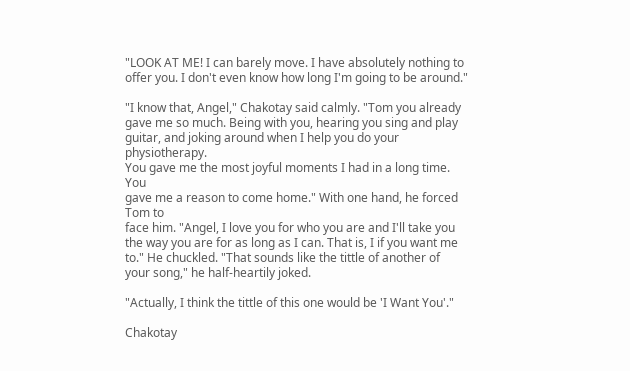"LOOK AT ME! I can barely move. I have absolutely nothing to
offer you. I don't even know how long I'm going to be around."

"I know that, Angel," Chakotay said calmly. "Tom you already
gave me so much. Being with you, hearing you sing and play
guitar, and joking around when I help you do your physiotherapy.
You gave me the most joyful moments I had in a long time. You
gave me a reason to come home." With one hand, he forced Tom to
face him. "Angel, I love you for who you are and I'll take you
the way you are for as long as I can. That is, I if you want me
to." He chuckled. "That sounds like the tittle of another of
your song," he half-heartily joked.

"Actually, I think the tittle of this one would be 'I Want You'."

Chakotay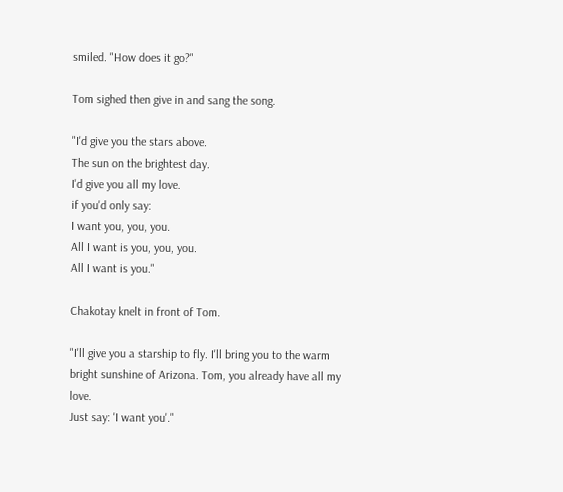smiled. "How does it go?"

Tom sighed then give in and sang the song.

"I'd give you the stars above.
The sun on the brightest day.
I'd give you all my love.
if you'd only say:
I want you, you, you.
All I want is you, you, you.
All I want is you."

Chakotay knelt in front of Tom.

"I'll give you a starship to fly. I'll bring you to the warm
bright sunshine of Arizona. Tom, you already have all my love.
Just say: 'I want you'."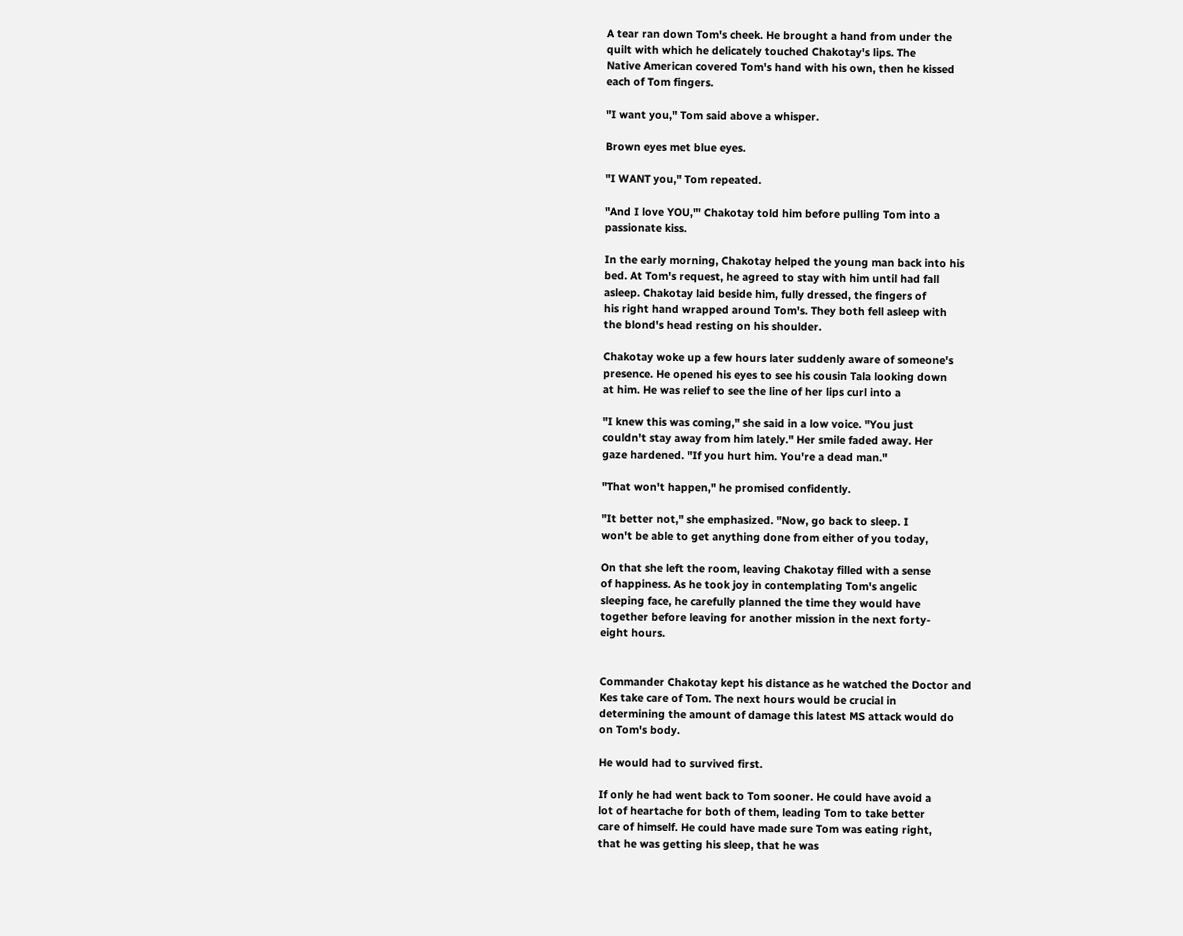A tear ran down Tom's cheek. He brought a hand from under the
quilt with which he delicately touched Chakotay's lips. The
Native American covered Tom's hand with his own, then he kissed
each of Tom fingers.

"I want you," Tom said above a whisper.

Brown eyes met blue eyes.

"I WANT you," Tom repeated.

"And I love YOU,"' Chakotay told him before pulling Tom into a
passionate kiss.

In the early morning, Chakotay helped the young man back into his
bed. At Tom's request, he agreed to stay with him until had fall
asleep. Chakotay laid beside him, fully dressed, the fingers of
his right hand wrapped around Tom's. They both fell asleep with
the blond's head resting on his shoulder.

Chakotay woke up a few hours later suddenly aware of someone's
presence. He opened his eyes to see his cousin Tala looking down
at him. He was relief to see the line of her lips curl into a

"I knew this was coming," she said in a low voice. "You just
couldn't stay away from him lately." Her smile faded away. Her
gaze hardened. "If you hurt him. You're a dead man."

"That won't happen," he promised confidently.

"It better not," she emphasized. "Now, go back to sleep. I
won't be able to get anything done from either of you today,

On that she left the room, leaving Chakotay filled with a sense
of happiness. As he took joy in contemplating Tom's angelic
sleeping face, he carefully planned the time they would have
together before leaving for another mission in the next forty-
eight hours.


Commander Chakotay kept his distance as he watched the Doctor and
Kes take care of Tom. The next hours would be crucial in
determining the amount of damage this latest MS attack would do
on Tom's body.

He would had to survived first.

If only he had went back to Tom sooner. He could have avoid a
lot of heartache for both of them, leading Tom to take better
care of himself. He could have made sure Tom was eating right,
that he was getting his sleep, that he was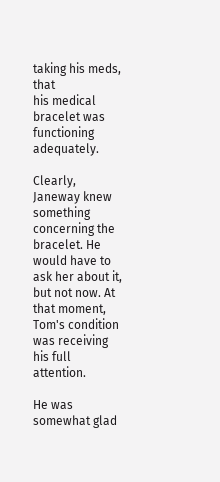taking his meds, that
his medical bracelet was functioning adequately.

Clearly, Janeway knew something concerning the bracelet. He
would have to ask her about it, but not now. At that moment,
Tom's condition was receiving his full attention.

He was somewhat glad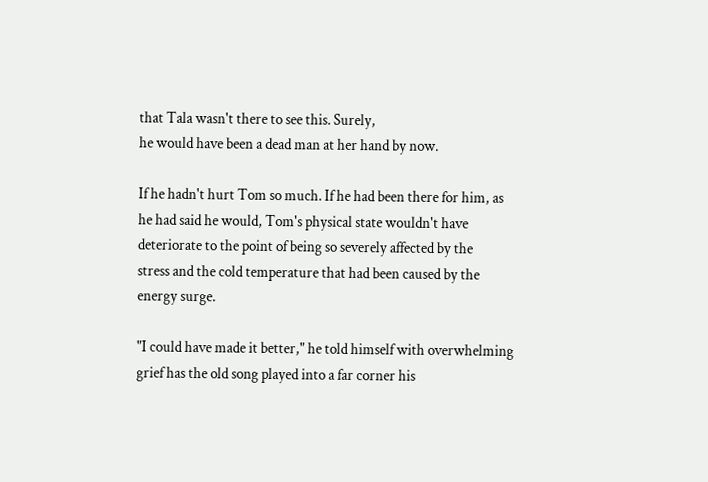that Tala wasn't there to see this. Surely,
he would have been a dead man at her hand by now.

If he hadn't hurt Tom so much. If he had been there for him, as
he had said he would, Tom's physical state wouldn't have
deteriorate to the point of being so severely affected by the
stress and the cold temperature that had been caused by the
energy surge.

"I could have made it better," he told himself with overwhelming
grief has the old song played into a far corner his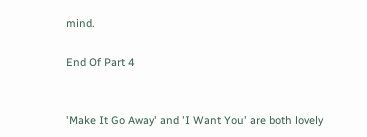mind.

End Of Part 4


'Make It Go Away' and 'I Want You' are both lovely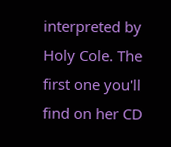interpreted by
Holy Cole. The first one you'll find on her CD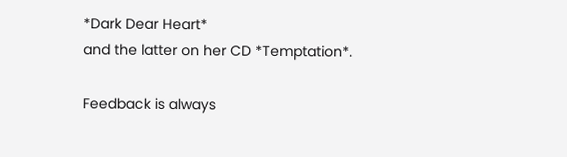*Dark Dear Heart*
and the latter on her CD *Temptation*.

Feedback is always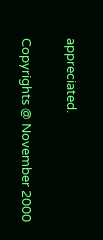appreciated.

Copyrights @ November 2000